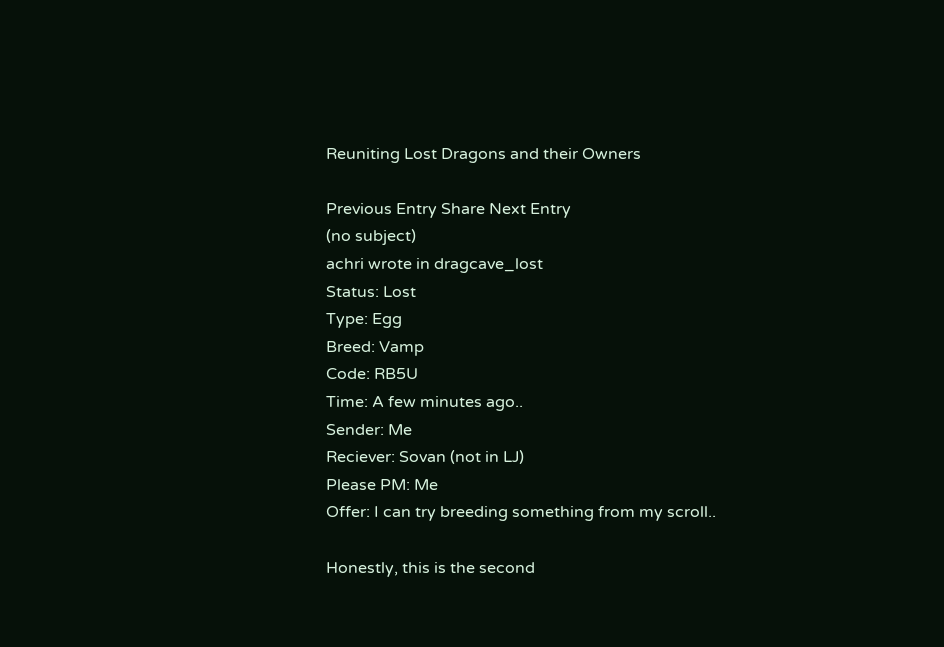Reuniting Lost Dragons and their Owners

Previous Entry Share Next Entry
(no subject)
achri wrote in dragcave_lost
Status: Lost
Type: Egg
Breed: Vamp
Code: RB5U
Time: A few minutes ago..
Sender: Me
Reciever: Sovan (not in LJ)
Please PM: Me
Offer: I can try breeding something from my scroll..

Honestly, this is the second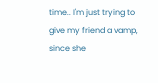time.. I'm just trying to give my friend a vamp, since she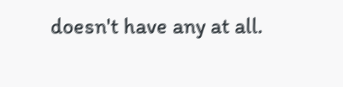doesn't have any at all.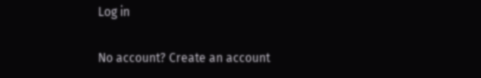Log in

No account? Create an account